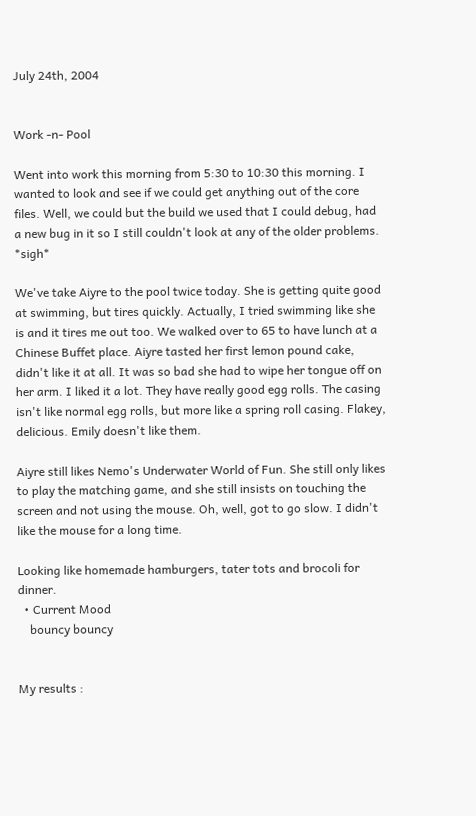July 24th, 2004


Work -n- Pool

Went into work this morning from 5:30 to 10:30 this morning. I wanted to look and see if we could get anything out of the core files. Well, we could but the build we used that I could debug, had a new bug in it so I still couldn't look at any of the older problems. *sigh*

We've take Aiyre to the pool twice today. She is getting quite good at swimming, but tires quickly. Actually, I tried swimming like she is and it tires me out too. We walked over to 65 to have lunch at a Chinese Buffet place. Aiyre tasted her first lemon pound cake, didn't like it at all. It was so bad she had to wipe her tongue off on her arm. I liked it a lot. They have really good egg rolls. The casing isn't like normal egg rolls, but more like a spring roll casing. Flakey, delicious. Emily doesn't like them.

Aiyre still likes Nemo's Underwater World of Fun. She still only likes to play the matching game, and she still insists on touching the screen and not using the mouse. Oh, well, got to go slow. I didn't like the mouse for a long time.

Looking like homemade hamburgers, tater tots and brocoli for dinner.
  • Current Mood
    bouncy bouncy


My results :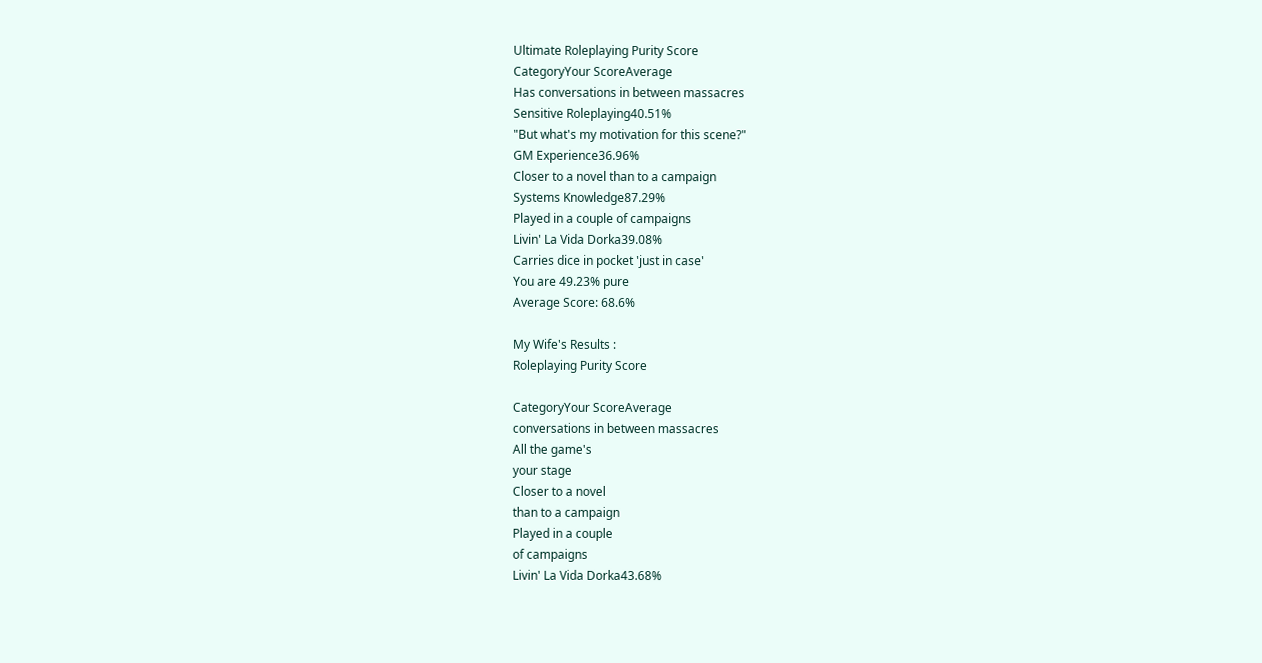Ultimate Roleplaying Purity Score
CategoryYour ScoreAverage
Has conversations in between massacres
Sensitive Roleplaying40.51%
"But what's my motivation for this scene?"
GM Experience36.96%
Closer to a novel than to a campaign
Systems Knowledge87.29%
Played in a couple of campaigns
Livin' La Vida Dorka39.08%
Carries dice in pocket 'just in case'
You are 49.23% pure
Average Score: 68.6%

My Wife's Results :
Roleplaying Purity Score

CategoryYour ScoreAverage
conversations in between massacres
All the game's
your stage
Closer to a novel
than to a campaign
Played in a couple
of campaigns
Livin' La Vida Dorka43.68%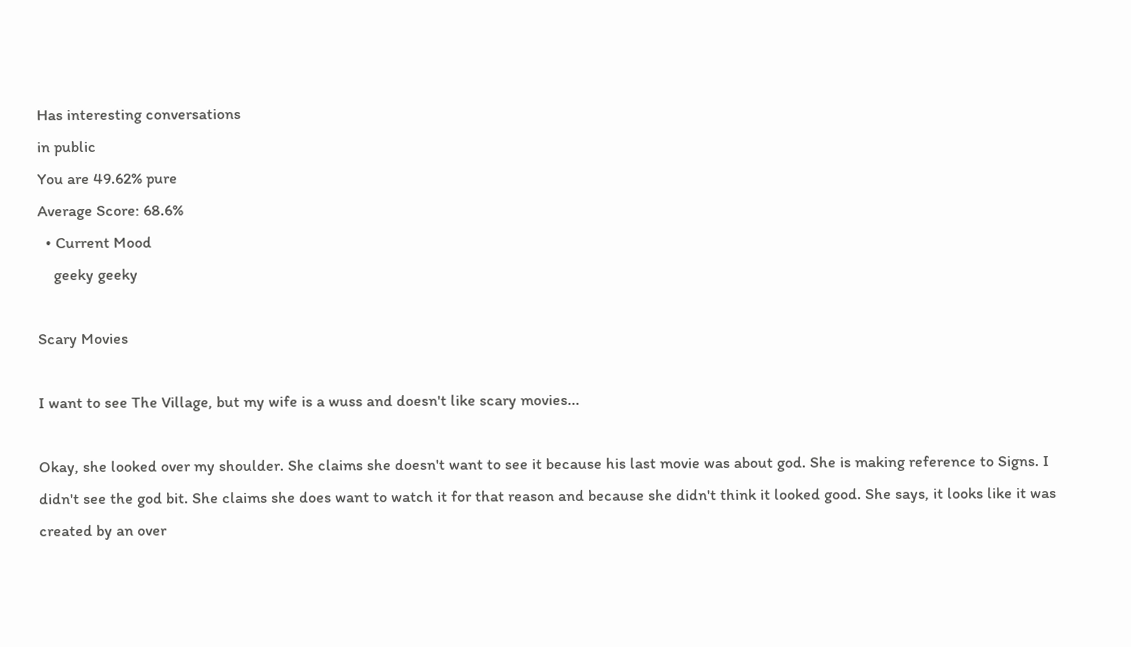Has interesting conversations
in public
You are 49.62% pure
Average Score: 68.6%
  • Current Mood
    geeky geeky

Scary Movies

I want to see The Village, but my wife is a wuss and doesn't like scary movies...

Okay, she looked over my shoulder. She claims she doesn't want to see it because his last movie was about god. She is making reference to Signs. I didn't see the god bit. She claims she does want to watch it for that reason and because she didn't think it looked good. She says, it looks like it was created by an over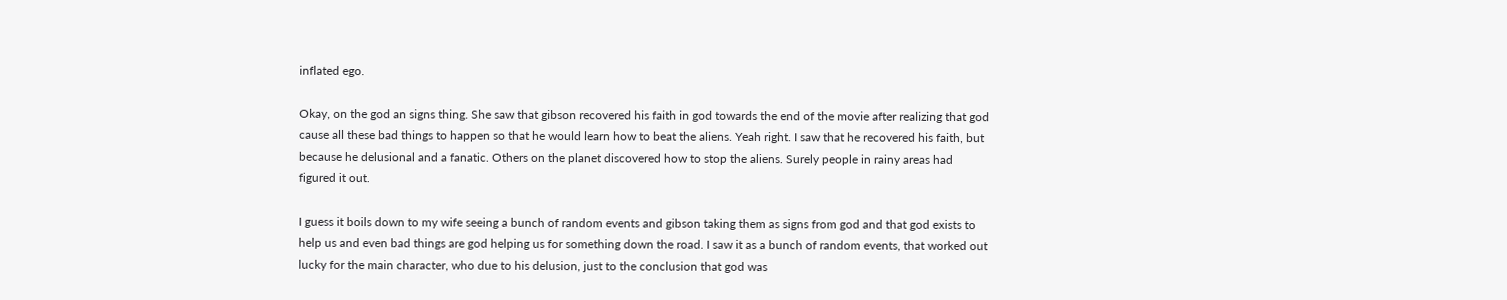inflated ego.

Okay, on the god an signs thing. She saw that gibson recovered his faith in god towards the end of the movie after realizing that god cause all these bad things to happen so that he would learn how to beat the aliens. Yeah right. I saw that he recovered his faith, but because he delusional and a fanatic. Others on the planet discovered how to stop the aliens. Surely people in rainy areas had figured it out.

I guess it boils down to my wife seeing a bunch of random events and gibson taking them as signs from god and that god exists to help us and even bad things are god helping us for something down the road. I saw it as a bunch of random events, that worked out lucky for the main character, who due to his delusion, just to the conclusion that god was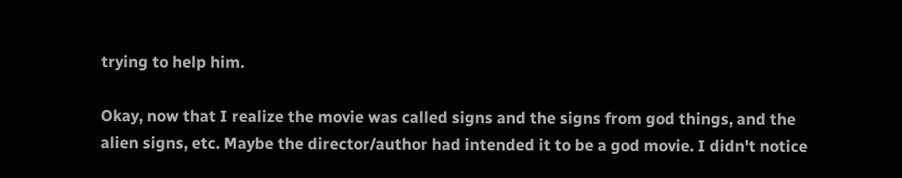trying to help him.

Okay, now that I realize the movie was called signs and the signs from god things, and the alien signs, etc. Maybe the director/author had intended it to be a god movie. I didn't notice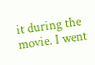it during the movie. I went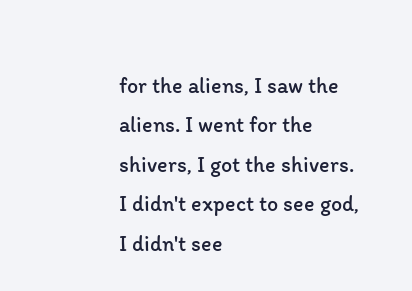for the aliens, I saw the aliens. I went for the shivers, I got the shivers. I didn't expect to see god, I didn't see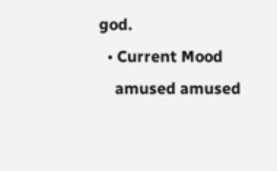god.
  • Current Mood
    amused amused